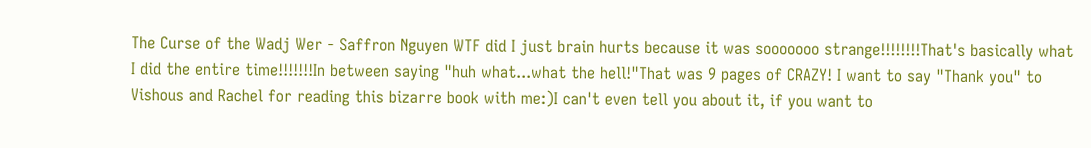The Curse of the Wadj Wer - Saffron Nguyen WTF did I just brain hurts because it was sooooooo strange!!!!!!!!That's basically what I did the entire time!!!!!!!In between saying "huh what...what the hell!"That was 9 pages of CRAZY! I want to say "Thank you" to Vishous and Rachel for reading this bizarre book with me:)I can't even tell you about it, if you want to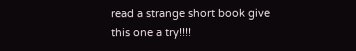read a strange short book give this one a try!!!!